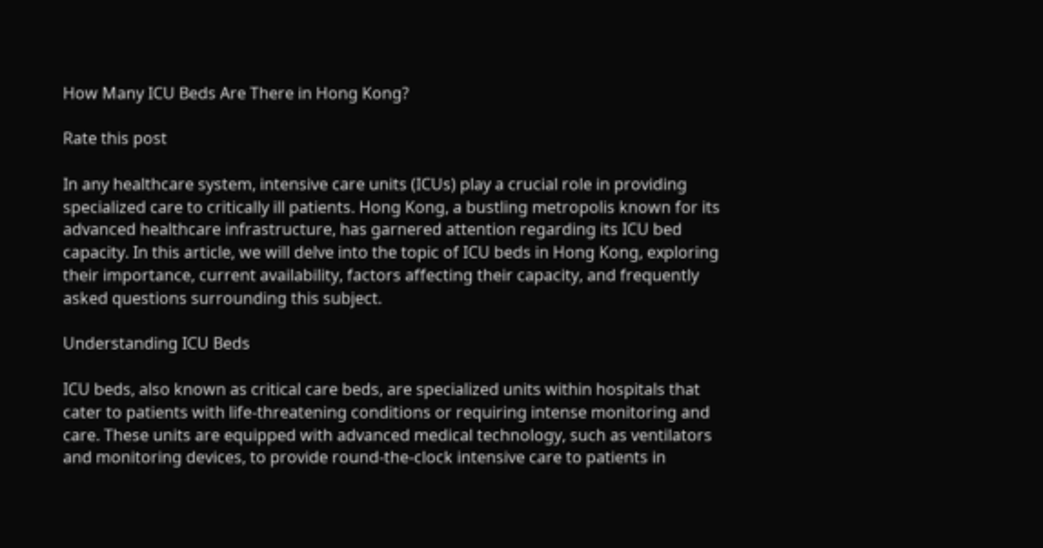How Many ICU Beds Are There in Hong Kong?

Rate this post

In any healthcare system, intensive care units (ICUs) play a crucial role in providing specialized care to critically ill patients. Hong Kong, a bustling metropolis known for its advanced healthcare infrastructure, has garnered attention regarding its ICU bed capacity. In this article, we will delve into the topic of ICU beds in Hong Kong, exploring their importance, current availability, factors affecting their capacity, and frequently asked questions surrounding this subject.

Understanding ICU Beds

ICU beds, also known as critical care beds, are specialized units within hospitals that cater to patients with life-threatening conditions or requiring intense monitoring and care. These units are equipped with advanced medical technology, such as ventilators and monitoring devices, to provide round-the-clock intensive care to patients in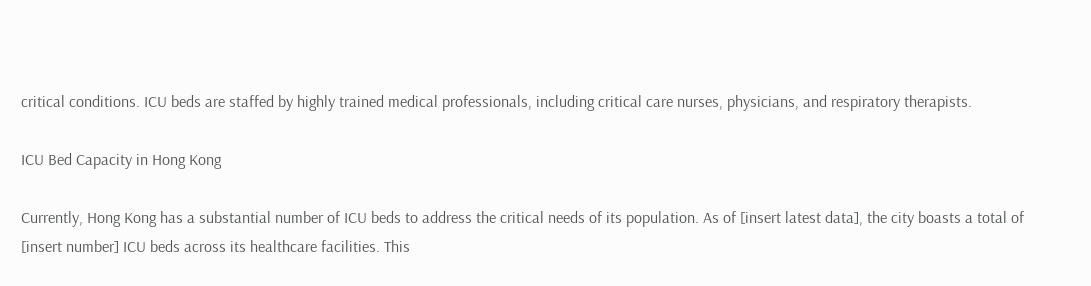critical conditions. ICU beds are staffed by highly trained medical professionals, including critical care nurses, physicians, and respiratory therapists.

ICU Bed Capacity in Hong Kong

Currently, Hong Kong has a substantial number of ICU beds to address the critical needs of its population. As of [insert latest data], the city boasts a total of [insert number] ICU beds across its healthcare facilities. This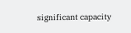significant capacity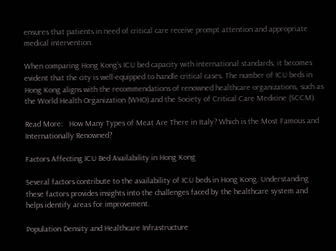ensures that patients in need of critical care receive prompt attention and appropriate medical intervention.

When comparing Hong Kong’s ICU bed capacity with international standards, it becomes evident that the city is well-equipped to handle critical cases. The number of ICU beds in Hong Kong aligns with the recommendations of renowned healthcare organizations, such as the World Health Organization (WHO) and the Society of Critical Care Medicine (SCCM).

Read More:   How Many Types of Meat Are There in Italy? Which is the Most Famous and Internationally Renowned?

Factors Affecting ICU Bed Availability in Hong Kong

Several factors contribute to the availability of ICU beds in Hong Kong. Understanding these factors provides insights into the challenges faced by the healthcare system and helps identify areas for improvement.

Population Density and Healthcare Infrastructure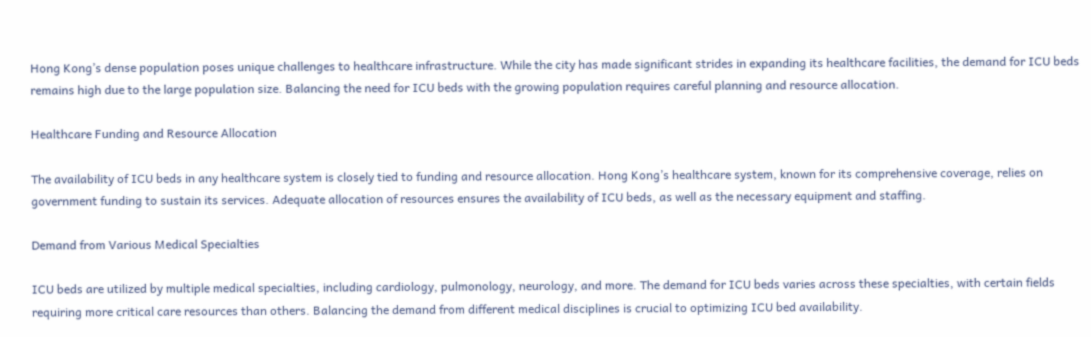Hong Kong’s dense population poses unique challenges to healthcare infrastructure. While the city has made significant strides in expanding its healthcare facilities, the demand for ICU beds remains high due to the large population size. Balancing the need for ICU beds with the growing population requires careful planning and resource allocation.

Healthcare Funding and Resource Allocation

The availability of ICU beds in any healthcare system is closely tied to funding and resource allocation. Hong Kong’s healthcare system, known for its comprehensive coverage, relies on government funding to sustain its services. Adequate allocation of resources ensures the availability of ICU beds, as well as the necessary equipment and staffing.

Demand from Various Medical Specialties

ICU beds are utilized by multiple medical specialties, including cardiology, pulmonology, neurology, and more. The demand for ICU beds varies across these specialties, with certain fields requiring more critical care resources than others. Balancing the demand from different medical disciplines is crucial to optimizing ICU bed availability.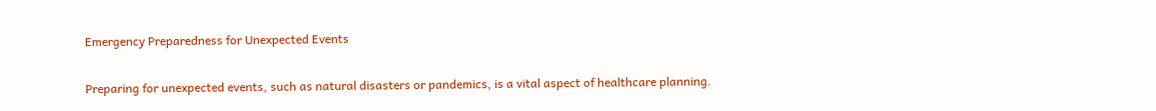Emergency Preparedness for Unexpected Events

Preparing for unexpected events, such as natural disasters or pandemics, is a vital aspect of healthcare planning.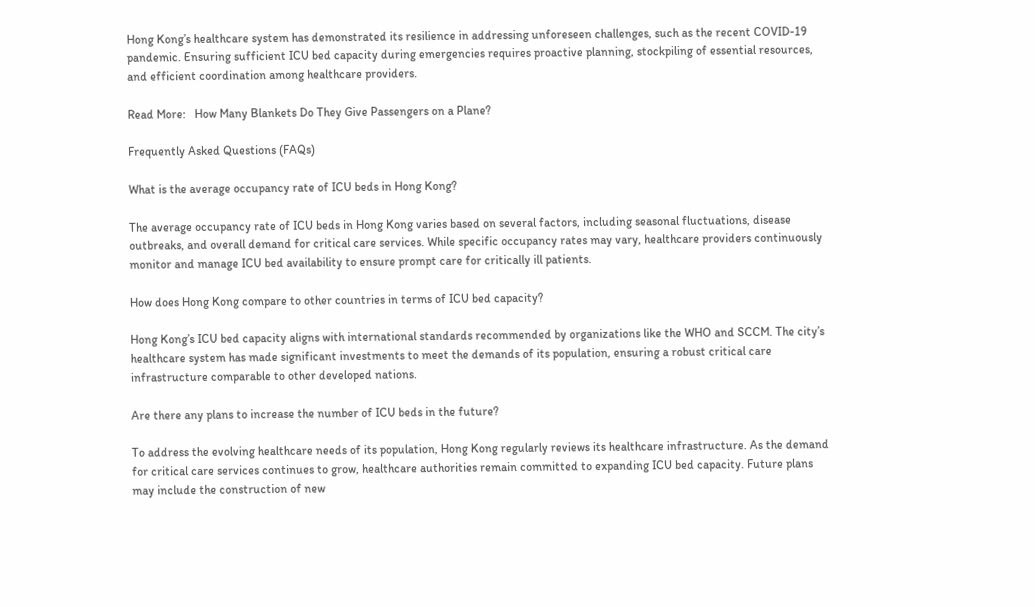Hong Kong’s healthcare system has demonstrated its resilience in addressing unforeseen challenges, such as the recent COVID-19 pandemic. Ensuring sufficient ICU bed capacity during emergencies requires proactive planning, stockpiling of essential resources, and efficient coordination among healthcare providers.

Read More:   How Many Blankets Do They Give Passengers on a Plane?

Frequently Asked Questions (FAQs)

What is the average occupancy rate of ICU beds in Hong Kong?

The average occupancy rate of ICU beds in Hong Kong varies based on several factors, including seasonal fluctuations, disease outbreaks, and overall demand for critical care services. While specific occupancy rates may vary, healthcare providers continuously monitor and manage ICU bed availability to ensure prompt care for critically ill patients.

How does Hong Kong compare to other countries in terms of ICU bed capacity?

Hong Kong’s ICU bed capacity aligns with international standards recommended by organizations like the WHO and SCCM. The city’s healthcare system has made significant investments to meet the demands of its population, ensuring a robust critical care infrastructure comparable to other developed nations.

Are there any plans to increase the number of ICU beds in the future?

To address the evolving healthcare needs of its population, Hong Kong regularly reviews its healthcare infrastructure. As the demand for critical care services continues to grow, healthcare authorities remain committed to expanding ICU bed capacity. Future plans may include the construction of new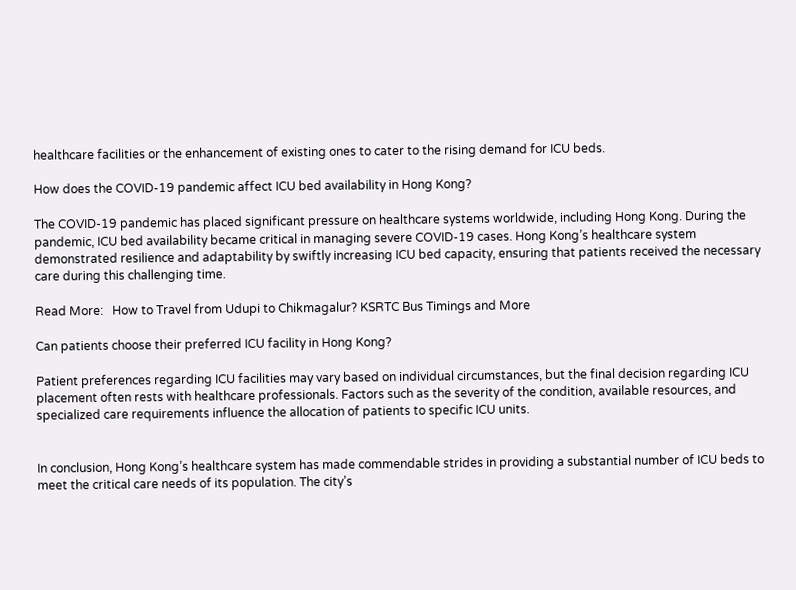healthcare facilities or the enhancement of existing ones to cater to the rising demand for ICU beds.

How does the COVID-19 pandemic affect ICU bed availability in Hong Kong?

The COVID-19 pandemic has placed significant pressure on healthcare systems worldwide, including Hong Kong. During the pandemic, ICU bed availability became critical in managing severe COVID-19 cases. Hong Kong’s healthcare system demonstrated resilience and adaptability by swiftly increasing ICU bed capacity, ensuring that patients received the necessary care during this challenging time.

Read More:   How to Travel from Udupi to Chikmagalur? KSRTC Bus Timings and More

Can patients choose their preferred ICU facility in Hong Kong?

Patient preferences regarding ICU facilities may vary based on individual circumstances, but the final decision regarding ICU placement often rests with healthcare professionals. Factors such as the severity of the condition, available resources, and specialized care requirements influence the allocation of patients to specific ICU units.


In conclusion, Hong Kong’s healthcare system has made commendable strides in providing a substantial number of ICU beds to meet the critical care needs of its population. The city’s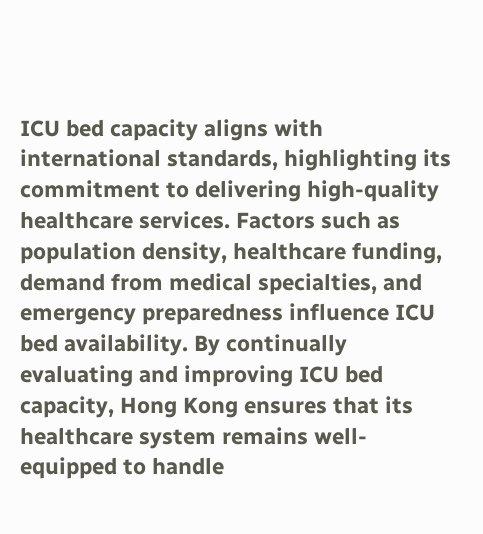ICU bed capacity aligns with international standards, highlighting its commitment to delivering high-quality healthcare services. Factors such as population density, healthcare funding, demand from medical specialties, and emergency preparedness influence ICU bed availability. By continually evaluating and improving ICU bed capacity, Hong Kong ensures that its healthcare system remains well-equipped to handle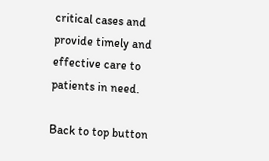critical cases and provide timely and effective care to patients in need.

Back to top button